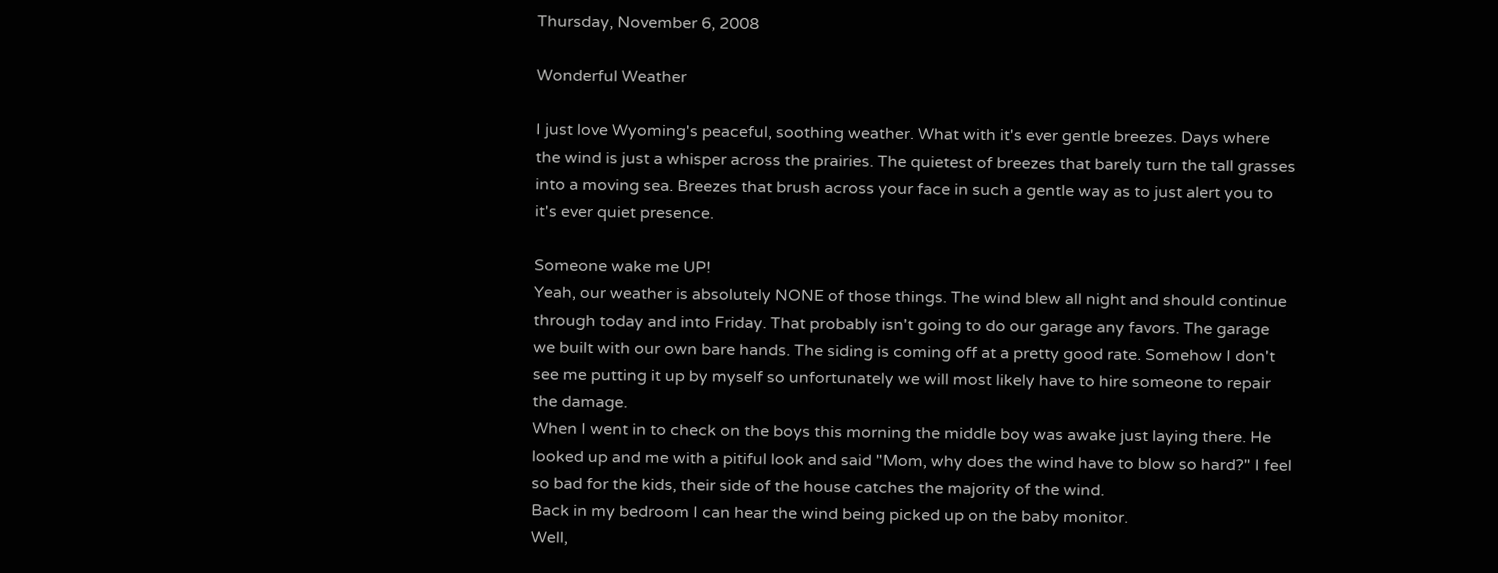Thursday, November 6, 2008

Wonderful Weather

I just love Wyoming's peaceful, soothing weather. What with it's ever gentle breezes. Days where the wind is just a whisper across the prairies. The quietest of breezes that barely turn the tall grasses into a moving sea. Breezes that brush across your face in such a gentle way as to just alert you to it's ever quiet presence.

Someone wake me UP!
Yeah, our weather is absolutely NONE of those things. The wind blew all night and should continue through today and into Friday. That probably isn't going to do our garage any favors. The garage we built with our own bare hands. The siding is coming off at a pretty good rate. Somehow I don't see me putting it up by myself so unfortunately we will most likely have to hire someone to repair the damage.
When I went in to check on the boys this morning the middle boy was awake just laying there. He looked up and me with a pitiful look and said "Mom, why does the wind have to blow so hard?" I feel so bad for the kids, their side of the house catches the majority of the wind.
Back in my bedroom I can hear the wind being picked up on the baby monitor.
Well,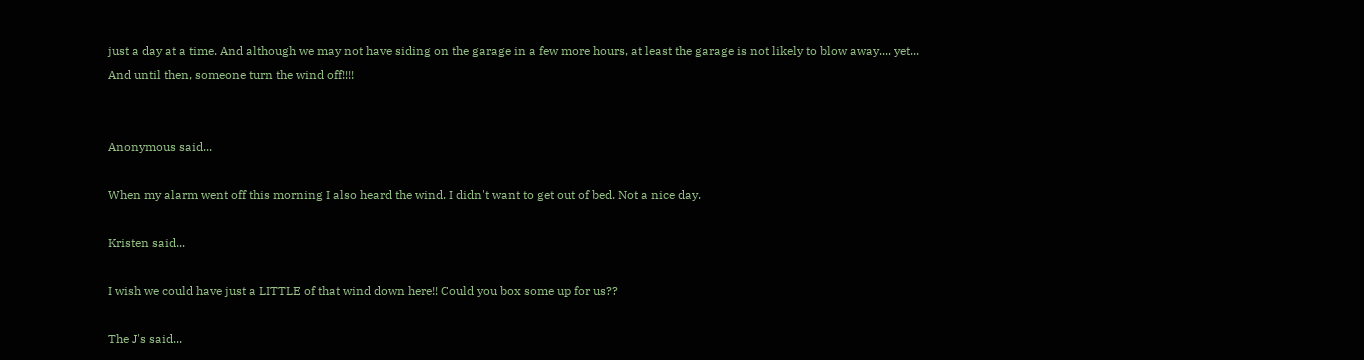just a day at a time. And although we may not have siding on the garage in a few more hours, at least the garage is not likely to blow away.... yet...
And until then, someone turn the wind off!!!!


Anonymous said...

When my alarm went off this morning I also heard the wind. I didn't want to get out of bed. Not a nice day.

Kristen said...

I wish we could have just a LITTLE of that wind down here!! Could you box some up for us??

The J's said...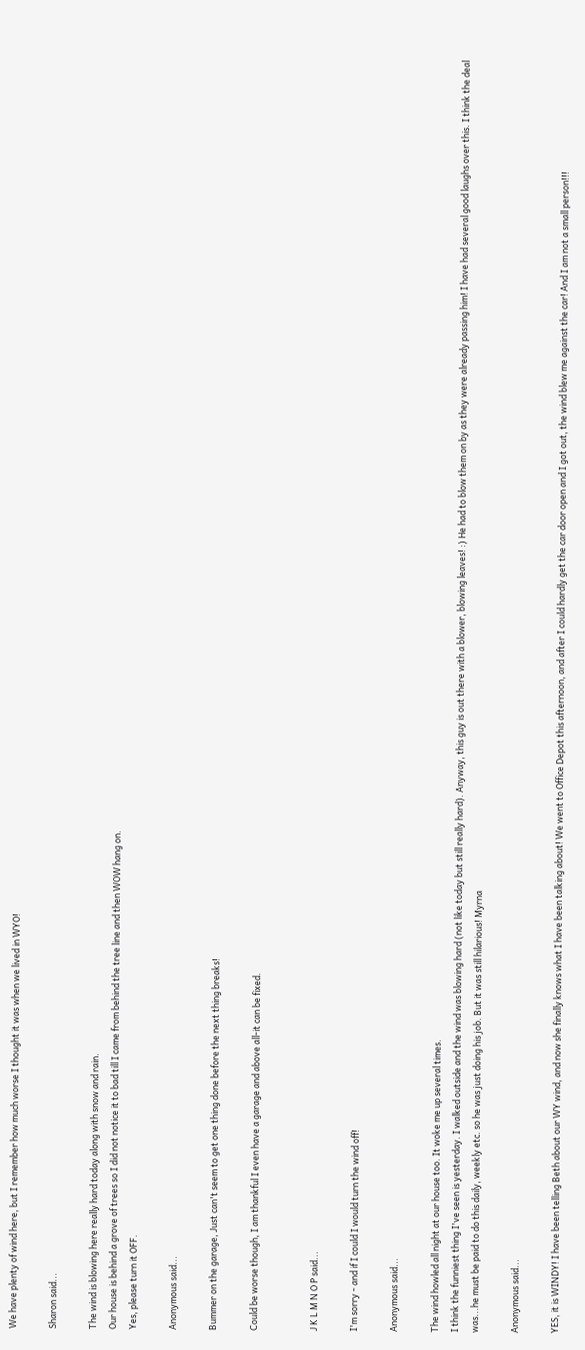We have plenty of wind here, but I remember how much worse I thought it was when we lived in WYO!

Sharon said...

The wind is blowing here really hard today along with snow and rain.
Our house is behind a grove of trees so I did not notice it to bad till I came from behind the tree line and then WOW hang on.
Yes, please turn it OFF.

Anonymous said...

Bummer on the garage, Just can't seem to get one thing done before the next thing breaks!

Could be worse though, I am thankful I even have a garage and above all-it can be fixed.


J K L M N O P said...

I'm sorry - and if I could I would turn the wind off!

Anonymous said...

The wind howled all night at our house too. It woke me up several times.
I think the funniest thing I've seen is yesterday. I walked outside and the wind was blowing hard (not like today but still really hard). Anyway, this guy is out there with a blower, blowing leaves! :) He had to blow them on by as they were already passing him! I have had several good laughs over this. I think the deal was...he must be paid to do this daily, weekly etc. so he was just doing his job. But it was still hilarious! Myrna

Anonymous said...

YES, it is WINDY! I have been telling Beth about our WY wind, and now she finally knows what I have been talking about! We went to Office Depot this afternoon, and after I could hardly get the car door open and I got out, the wind blew me against the car! And I am not a small person!!!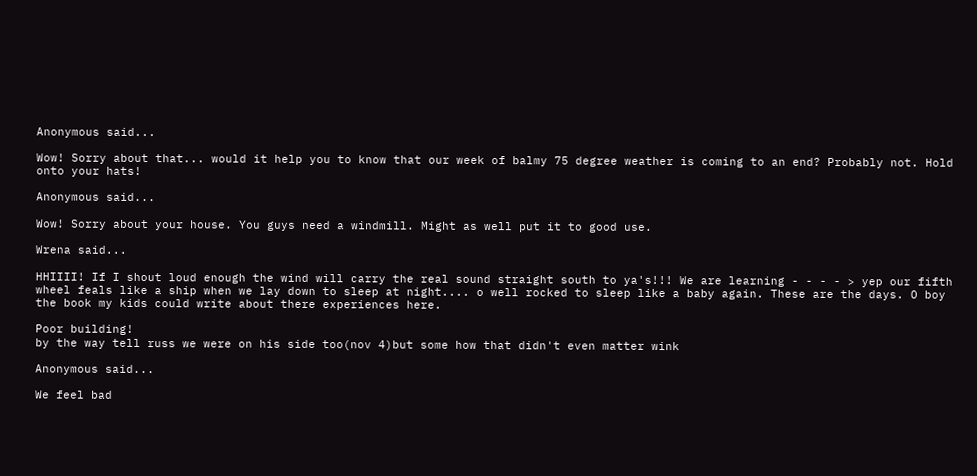Anonymous said...

Wow! Sorry about that... would it help you to know that our week of balmy 75 degree weather is coming to an end? Probably not. Hold onto your hats!

Anonymous said...

Wow! Sorry about your house. You guys need a windmill. Might as well put it to good use.

Wrena said...

HHIIII! If I shout loud enough the wind will carry the real sound straight south to ya's!!! We are learning - - - - > yep our fifth wheel feals like a ship when we lay down to sleep at night.... o well rocked to sleep like a baby again. These are the days. O boy the book my kids could write about there experiences here.

Poor building!
by the way tell russ we were on his side too(nov 4)but some how that didn't even matter wink

Anonymous said...

We feel bad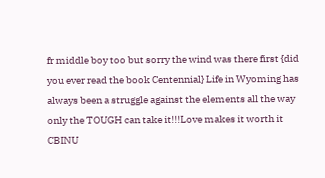fr middle boy too but sorry the wind was there first {did you ever read the book Centennial} Life in Wyoming has always been a struggle against the elements all the way only the TOUGH can take it!!!Love makes it worth it CBINU